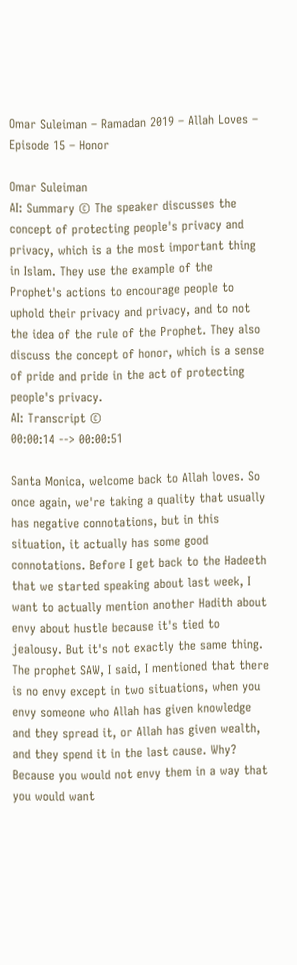Omar Suleiman – Ramadan 2019 – Allah Loves – Episode 15 – Honor

Omar Suleiman
AI: Summary © The speaker discusses the concept of protecting people's privacy and privacy, which is a the most important thing in Islam. They use the example of the Prophet's actions to encourage people to uphold their privacy and privacy, and to not the idea of the rule of the Prophet. They also discuss the concept of honor, which is a sense of pride and pride in the act of protecting people's privacy.
AI: Transcript ©
00:00:14 --> 00:00:51

Santa Monica, welcome back to Allah loves. So once again, we're taking a quality that usually has negative connotations, but in this situation, it actually has some good connotations. Before I get back to the Hadeeth that we started speaking about last week, I want to actually mention another Hadith about envy about hustle because it's tied to jealousy. But it's not exactly the same thing. The prophet SAW, I said, I mentioned that there is no envy except in two situations, when you envy someone who Allah has given knowledge and they spread it, or Allah has given wealth, and they spend it in the last cause. Why? Because you would not envy them in a way that you would want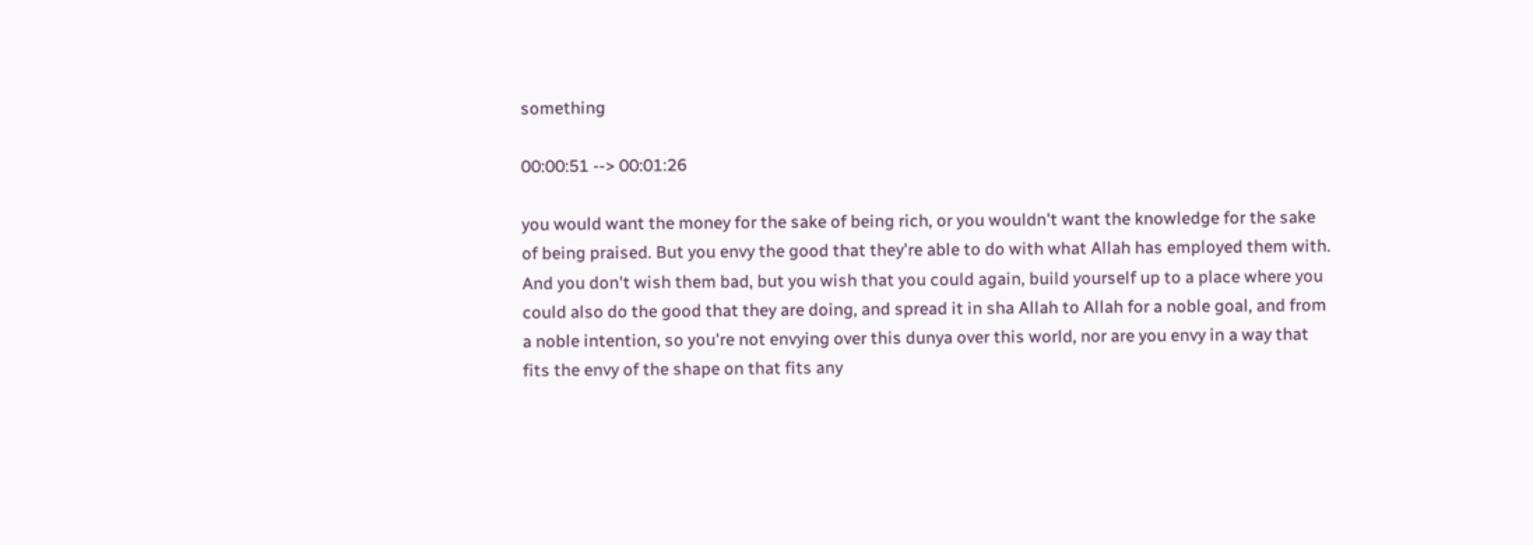something

00:00:51 --> 00:01:26

you would want the money for the sake of being rich, or you wouldn't want the knowledge for the sake of being praised. But you envy the good that they're able to do with what Allah has employed them with. And you don't wish them bad, but you wish that you could again, build yourself up to a place where you could also do the good that they are doing, and spread it in sha Allah to Allah for a noble goal, and from a noble intention, so you're not envying over this dunya over this world, nor are you envy in a way that fits the envy of the shape on that fits any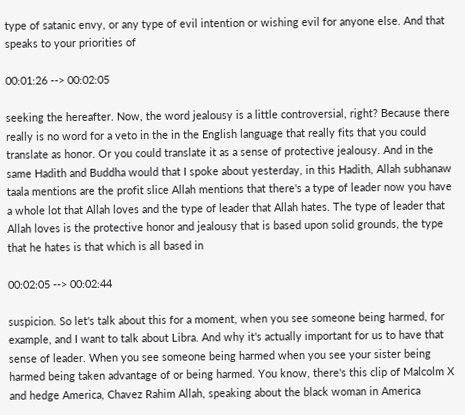type of satanic envy, or any type of evil intention or wishing evil for anyone else. And that speaks to your priorities of

00:01:26 --> 00:02:05

seeking the hereafter. Now, the word jealousy is a little controversial, right? Because there really is no word for a veto in the in the English language that really fits that you could translate as honor. Or you could translate it as a sense of protective jealousy. And in the same Hadith and Buddha would that I spoke about yesterday, in this Hadith, Allah subhanaw taala mentions are the profit slice Allah mentions that there's a type of leader now you have a whole lot that Allah loves and the type of leader that Allah hates. The type of leader that Allah loves is the protective honor and jealousy that is based upon solid grounds, the type that he hates is that which is all based in

00:02:05 --> 00:02:44

suspicion. So let's talk about this for a moment, when you see someone being harmed, for example, and I want to talk about Libra. And why it's actually important for us to have that sense of leader. When you see someone being harmed when you see your sister being harmed being taken advantage of or being harmed. You know, there's this clip of Malcolm X and hedge America, Chavez Rahim Allah, speaking about the black woman in America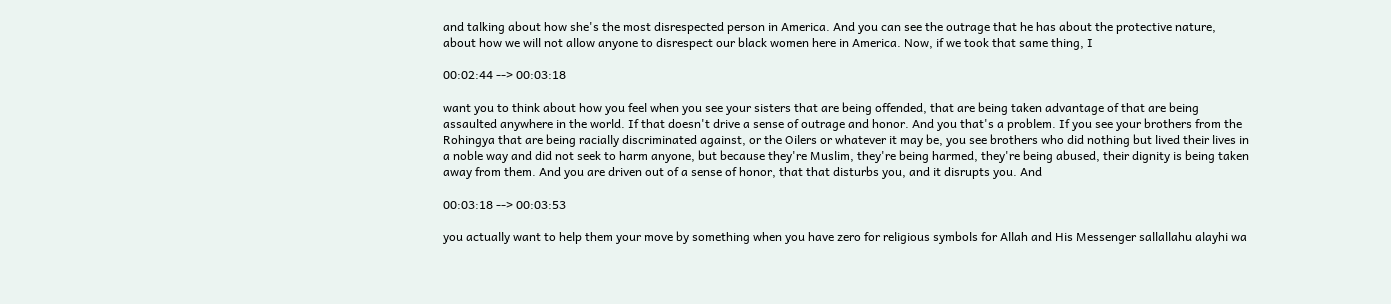and talking about how she's the most disrespected person in America. And you can see the outrage that he has about the protective nature, about how we will not allow anyone to disrespect our black women here in America. Now, if we took that same thing, I

00:02:44 --> 00:03:18

want you to think about how you feel when you see your sisters that are being offended, that are being taken advantage of that are being assaulted anywhere in the world. If that doesn't drive a sense of outrage and honor. And you that's a problem. If you see your brothers from the Rohingya that are being racially discriminated against, or the Oilers or whatever it may be, you see brothers who did nothing but lived their lives in a noble way and did not seek to harm anyone, but because they're Muslim, they're being harmed, they're being abused, their dignity is being taken away from them. And you are driven out of a sense of honor, that that disturbs you, and it disrupts you. And

00:03:18 --> 00:03:53

you actually want to help them your move by something when you have zero for religious symbols for Allah and His Messenger sallallahu alayhi wa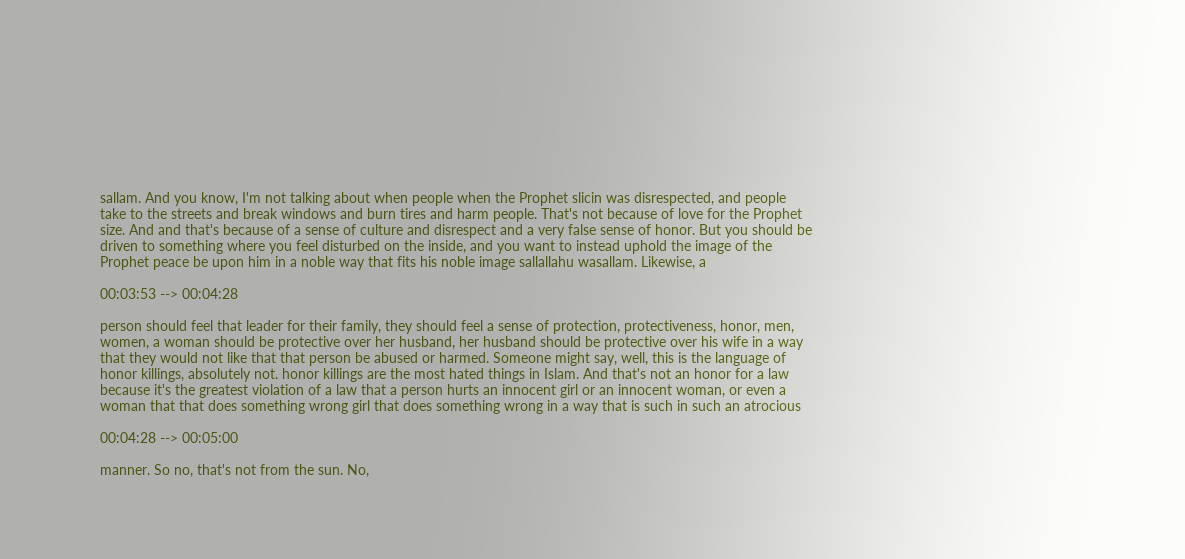sallam. And you know, I'm not talking about when people when the Prophet slicin was disrespected, and people take to the streets and break windows and burn tires and harm people. That's not because of love for the Prophet size. And and that's because of a sense of culture and disrespect and a very false sense of honor. But you should be driven to something where you feel disturbed on the inside, and you want to instead uphold the image of the Prophet peace be upon him in a noble way that fits his noble image sallallahu wasallam. Likewise, a

00:03:53 --> 00:04:28

person should feel that leader for their family, they should feel a sense of protection, protectiveness, honor, men, women, a woman should be protective over her husband, her husband should be protective over his wife in a way that they would not like that that person be abused or harmed. Someone might say, well, this is the language of honor killings, absolutely not. honor killings are the most hated things in Islam. And that's not an honor for a law because it's the greatest violation of a law that a person hurts an innocent girl or an innocent woman, or even a woman that that does something wrong girl that does something wrong in a way that is such in such an atrocious

00:04:28 --> 00:05:00

manner. So no, that's not from the sun. No,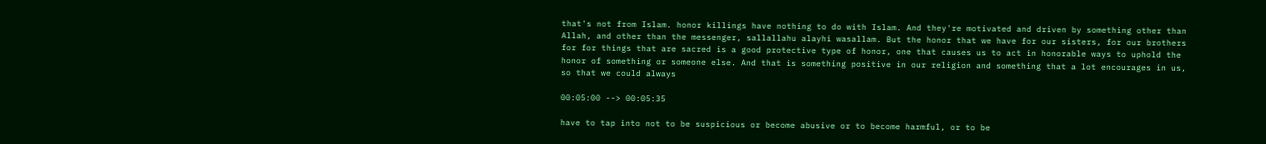that's not from Islam. honor killings have nothing to do with Islam. And they're motivated and driven by something other than Allah, and other than the messenger, sallallahu alayhi wasallam. But the honor that we have for our sisters, for our brothers for for things that are sacred is a good protective type of honor, one that causes us to act in honorable ways to uphold the honor of something or someone else. And that is something positive in our religion and something that a lot encourages in us, so that we could always

00:05:00 --> 00:05:35

have to tap into not to be suspicious or become abusive or to become harmful, or to be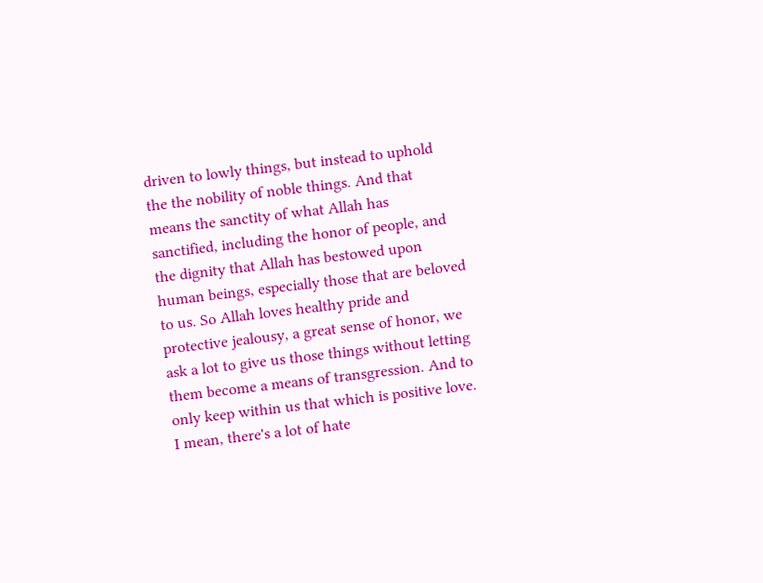driven to lowly things, but instead to uphold the the nobility of noble things. And that means the sanctity of what Allah has sanctified, including the honor of people, and the dignity that Allah has bestowed upon human beings, especially those that are beloved to us. So Allah loves healthy pride and protective jealousy, a great sense of honor, we ask a lot to give us those things without letting them become a means of transgression. And to only keep within us that which is positive love. I mean, there's a lot of hate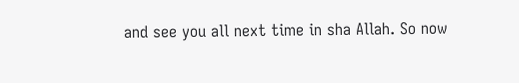and see you all next time in sha Allah. So now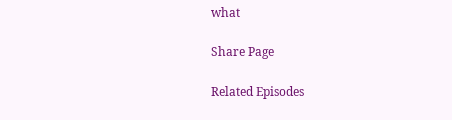what

Share Page

Related Episodes